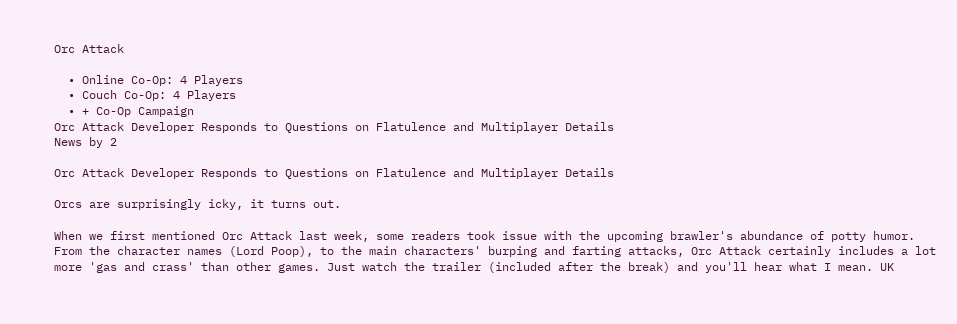Orc Attack

  • Online Co-Op: 4 Players
  • Couch Co-Op: 4 Players
  • + Co-Op Campaign
Orc Attack Developer Responds to Questions on Flatulence and Multiplayer Details
News by 2

Orc Attack Developer Responds to Questions on Flatulence and Multiplayer Details

Orcs are surprisingly icky, it turns out.

When we first mentioned Orc Attack last week, some readers took issue with the upcoming brawler's abundance of potty humor. From the character names (Lord Poop), to the main characters' burping and farting attacks, Orc Attack certainly includes a lot more 'gas and crass' than other games. Just watch the trailer (included after the break) and you'll hear what I mean. UK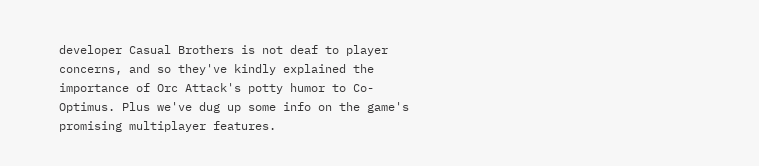developer Casual Brothers is not deaf to player concerns, and so they've kindly explained the importance of Orc Attack's potty humor to Co-Optimus. Plus we've dug up some info on the game's promising multiplayer features.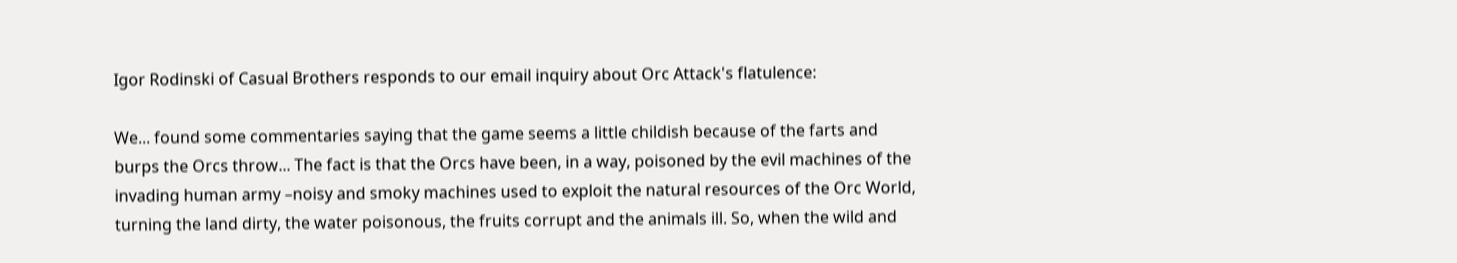Igor Rodinski of Casual Brothers responds to our email inquiry about Orc Attack's flatulence:

We... found some commentaries saying that the game seems a little childish because of the farts and burps the Orcs throw... The fact is that the Orcs have been, in a way, poisoned by the evil machines of the invading human army –noisy and smoky machines used to exploit the natural resources of the Orc World, turning the land dirty, the water poisonous, the fruits corrupt and the animals ill. So, when the wild and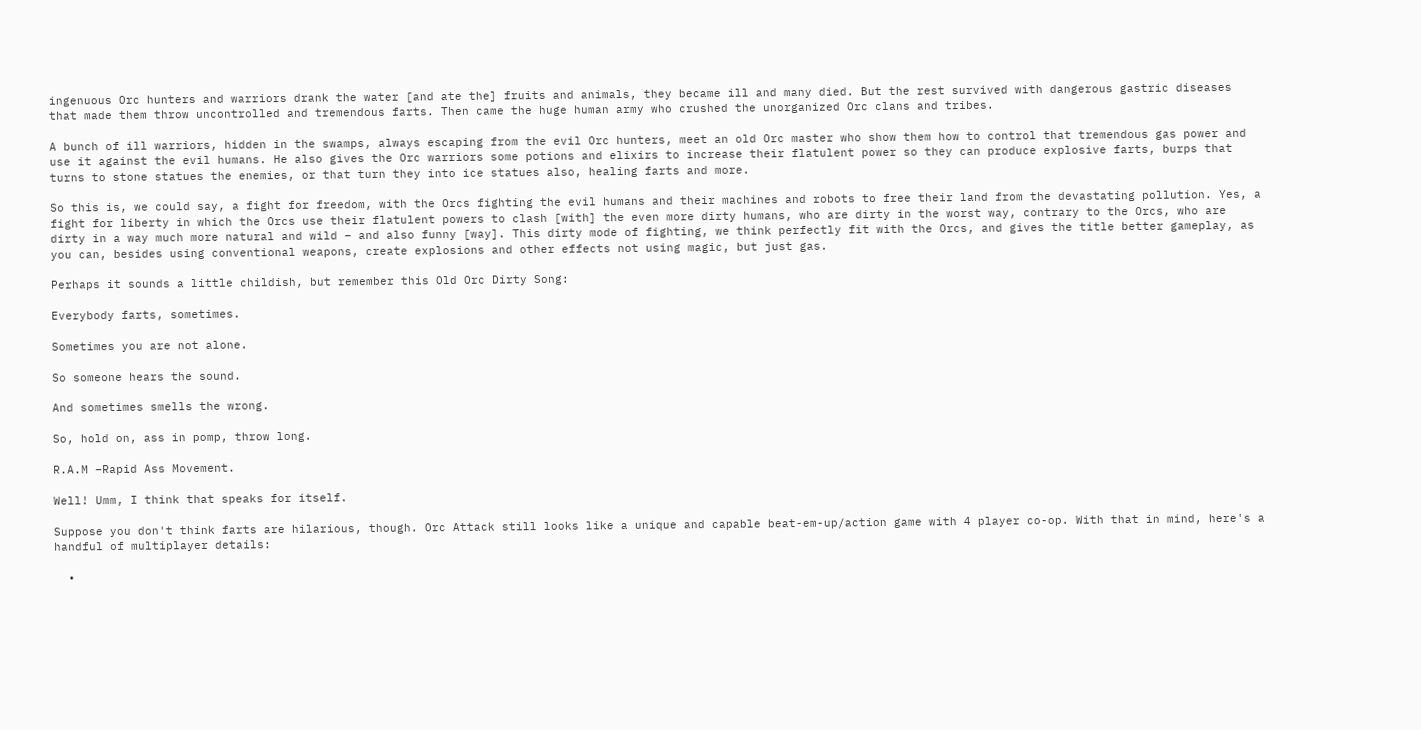ingenuous Orc hunters and warriors drank the water [and ate the] fruits and animals, they became ill and many died. But the rest survived with dangerous gastric diseases that made them throw uncontrolled and tremendous farts. Then came the huge human army who crushed the unorganized Orc clans and tribes.

A bunch of ill warriors, hidden in the swamps, always escaping from the evil Orc hunters, meet an old Orc master who show them how to control that tremendous gas power and use it against the evil humans. He also gives the Orc warriors some potions and elixirs to increase their flatulent power so they can produce explosive farts, burps that turns to stone statues the enemies, or that turn they into ice statues also, healing farts and more.

So this is, we could say, a fight for freedom, with the Orcs fighting the evil humans and their machines and robots to free their land from the devastating pollution. Yes, a fight for liberty in which the Orcs use their flatulent powers to clash [with] the even more dirty humans, who are dirty in the worst way, contrary to the Orcs, who are dirty in a way much more natural and wild – and also funny [way]. This dirty mode of fighting, we think perfectly fit with the Orcs, and gives the title better gameplay, as you can, besides using conventional weapons, create explosions and other effects not using magic, but just gas.

Perhaps it sounds a little childish, but remember this Old Orc Dirty Song:

Everybody farts, sometimes.

Sometimes you are not alone.

So someone hears the sound.

And sometimes smells the wrong.

So, hold on, ass in pomp, throw long.

R.A.M –Rapid Ass Movement.

Well! Umm, I think that speaks for itself.

Suppose you don't think farts are hilarious, though. Orc Attack still looks like a unique and capable beat-em-up/action game with 4 player co-op. With that in mind, here's a handful of multiplayer details:

  •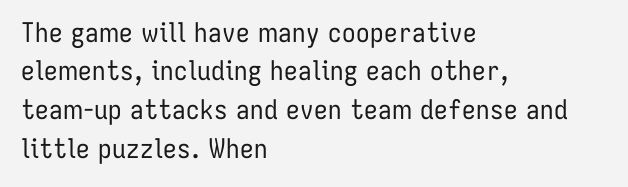The game will have many cooperative elements, including healing each other, team-up attacks and even team defense and little puzzles. When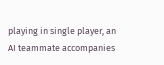playing in single player, an AI teammate accompanies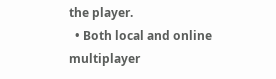the player.
  • Both local and online multiplayer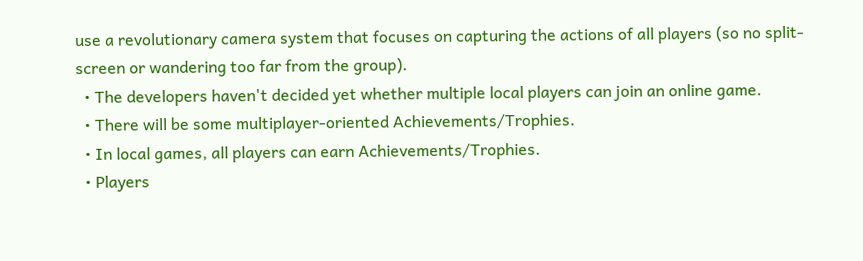use a revolutionary camera system that focuses on capturing the actions of all players (so no split-screen or wandering too far from the group).
  • The developers haven't decided yet whether multiple local players can join an online game.
  • There will be some multiplayer-oriented Achievements/Trophies.
  • In local games, all players can earn Achievements/Trophies.
  • Players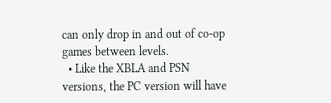can only drop in and out of co-op games between levels.
  • Like the XBLA and PSN versions, the PC version will have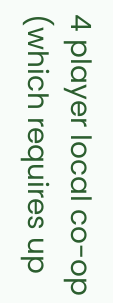4 player local co-op (which requires up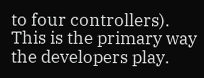to four controllers). This is the primary way the developers play.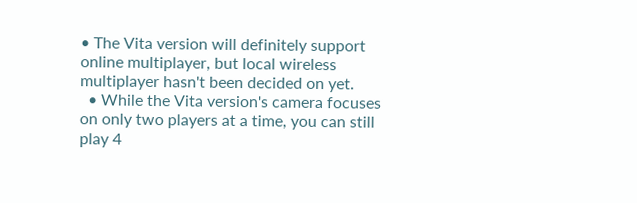• The Vita version will definitely support online multiplayer, but local wireless multiplayer hasn't been decided on yet.
  • While the Vita version's camera focuses on only two players at a time, you can still play 4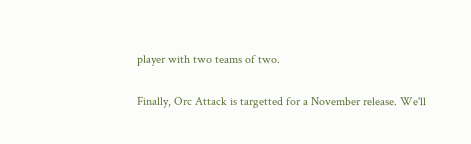player with two teams of two.

Finally, Orc Attack is targetted for a November release. We'll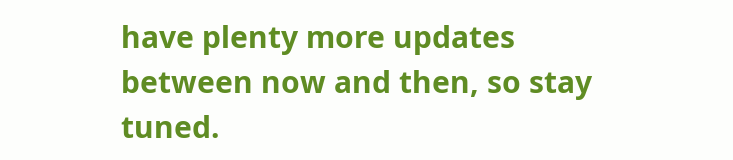have plenty more updates between now and then, so stay tuned.